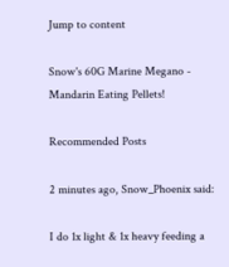Jump to content

Snow's 60G Marine Megano - Mandarin Eating Pellets!

Recommended Posts

2 minutes ago, Snow_Phoenix said:

I do 1x light & 1x heavy feeding a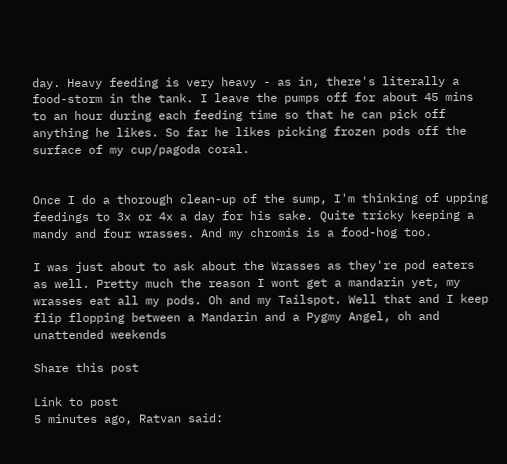day. Heavy feeding is very heavy - as in, there's literally a food-storm in the tank. I leave the pumps off for about 45 mins to an hour during each feeding time so that he can pick off anything he likes. So far he likes picking frozen pods off the surface of my cup/pagoda coral.


Once I do a thorough clean-up of the sump, I'm thinking of upping feedings to 3x or 4x a day for his sake. Quite tricky keeping a mandy and four wrasses. And my chromis is a food-hog too.

I was just about to ask about the Wrasses as they're pod eaters as well. Pretty much the reason I wont get a mandarin yet, my wrasses eat all my pods. Oh and my Tailspot. Well that and I keep flip flopping between a Mandarin and a Pygmy Angel, oh and unattended weekends

Share this post

Link to post
5 minutes ago, Ratvan said: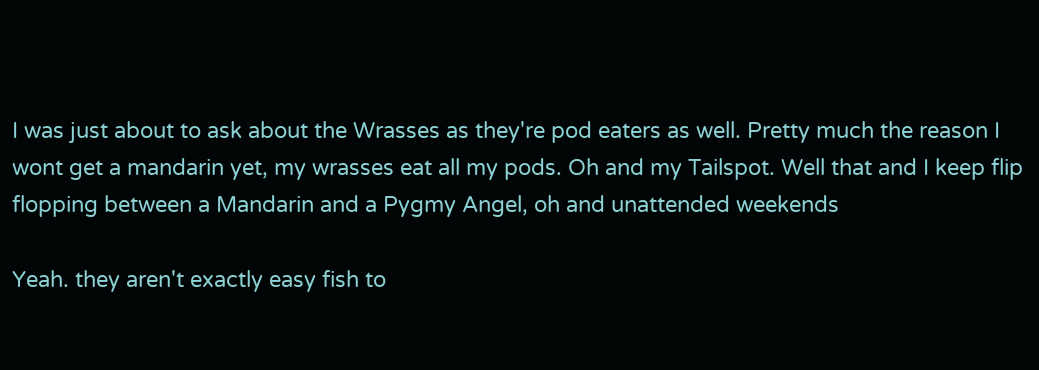I was just about to ask about the Wrasses as they're pod eaters as well. Pretty much the reason I wont get a mandarin yet, my wrasses eat all my pods. Oh and my Tailspot. Well that and I keep flip flopping between a Mandarin and a Pygmy Angel, oh and unattended weekends

Yeah. they aren't exactly easy fish to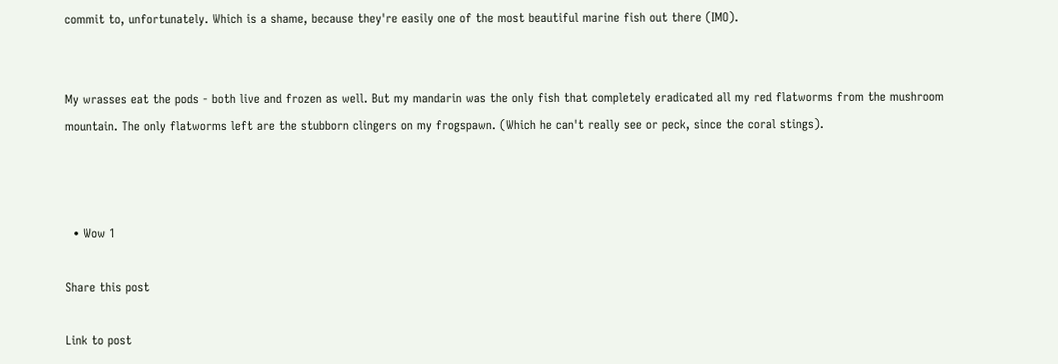commit to, unfortunately. Which is a shame, because they're easily one of the most beautiful marine fish out there (IMO).


My wrasses eat the pods - both live and frozen as well. But my mandarin was the only fish that completely eradicated all my red flatworms from the mushroom mountain. The only flatworms left are the stubborn clingers on my frogspawn. (Which he can't really see or peck, since the coral stings).



  • Wow 1

Share this post

Link to post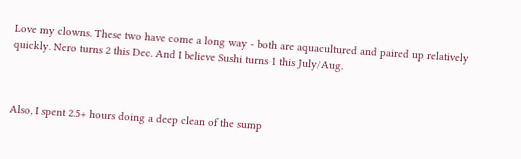Love my clowns. These two have come a long way - both are aquacultured and paired up relatively quickly. Nero turns 2 this Dec. And I believe Sushi turns 1 this July/Aug.



Also, I spent 2.5+ hours doing a deep clean of the sump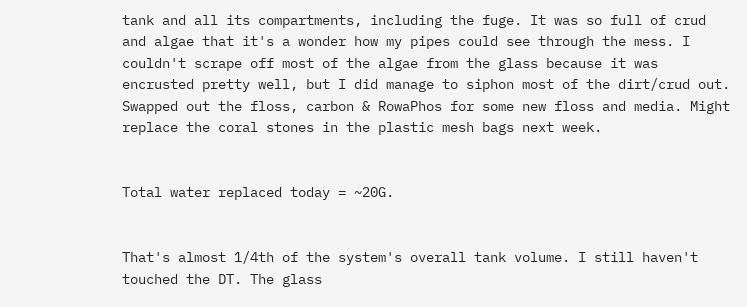tank and all its compartments, including the fuge. It was so full of crud and algae that it's a wonder how my pipes could see through the mess. I couldn't scrape off most of the algae from the glass because it was encrusted pretty well, but I did manage to siphon most of the dirt/crud out. Swapped out the floss, carbon & RowaPhos for some new floss and media. Might replace the coral stones in the plastic mesh bags next week.


Total water replaced today = ~20G.


That's almost 1/4th of the system's overall tank volume. I still haven't touched the DT. The glass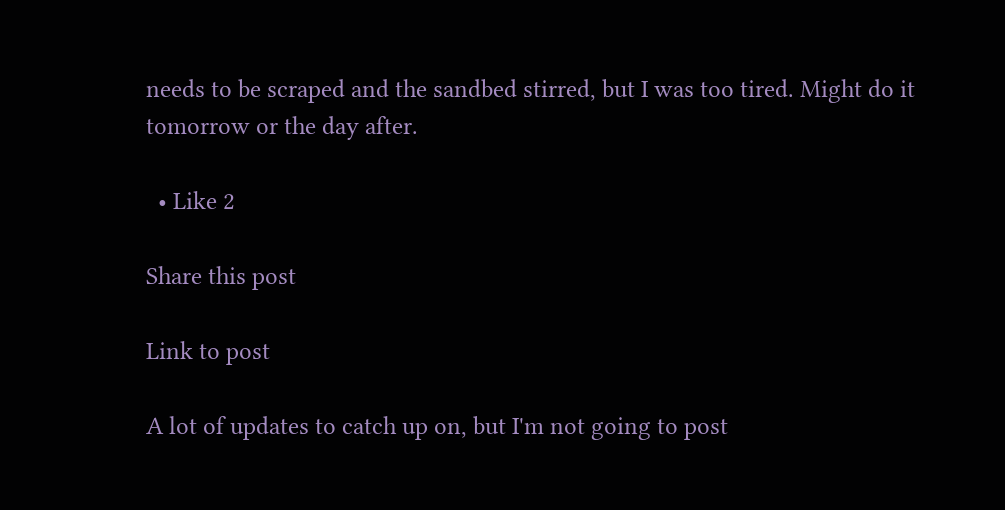needs to be scraped and the sandbed stirred, but I was too tired. Might do it tomorrow or the day after.

  • Like 2

Share this post

Link to post

A lot of updates to catch up on, but I'm not going to post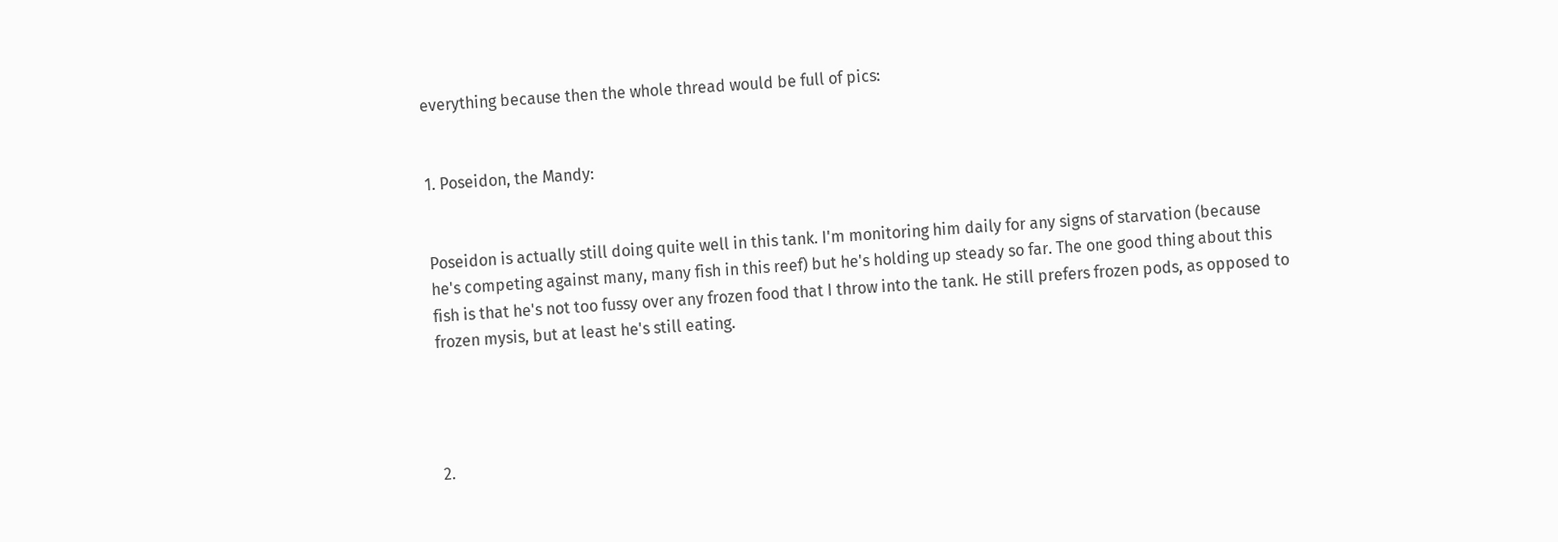everything because then the whole thread would be full of pics:


1. Poseidon, the Mandy:


Poseidon is actually still doing quite well in this tank. I'm monitoring him daily for any signs of starvation (because he's competing against many, many fish in this reef) but he's holding up steady so far. The one good thing about this fish is that he's not too fussy over any frozen food that I throw into the tank. He still prefers frozen pods, as opposed to frozen mysis, but at least he's still eating.




2.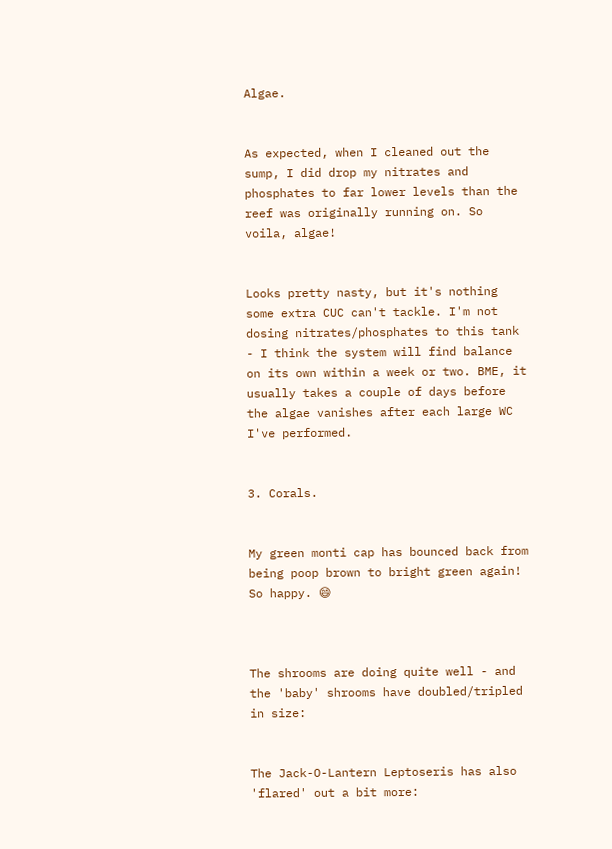Algae.


As expected, when I cleaned out the sump, I did drop my nitrates and phosphates to far lower levels than the reef was originally running on. So voila, algae!


Looks pretty nasty, but it's nothing some extra CUC can't tackle. I'm not dosing nitrates/phosphates to this tank - I think the system will find balance on its own within a week or two. BME, it usually takes a couple of days before the algae vanishes after each large WC I've performed.


3. Corals.


My green monti cap has bounced back from being poop brown to bright green again! So happy. 😄



The shrooms are doing quite well - and the 'baby' shrooms have doubled/tripled in size:


The Jack-O-Lantern Leptoseris has also 'flared' out a bit more: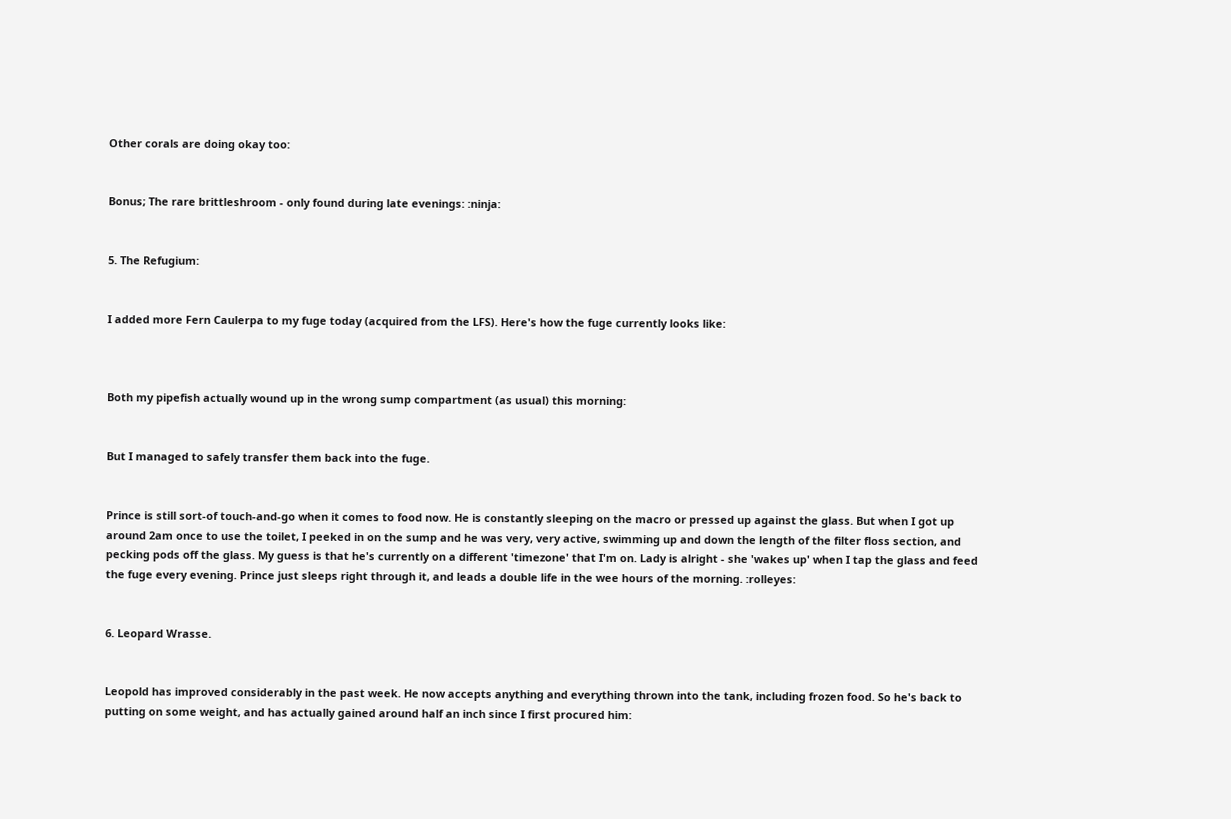Other corals are doing okay too:


Bonus; The rare brittleshroom - only found during late evenings: :ninja:


5. The Refugium:


I added more Fern Caulerpa to my fuge today (acquired from the LFS). Here's how the fuge currently looks like:



Both my pipefish actually wound up in the wrong sump compartment (as usual) this morning:


But I managed to safely transfer them back into the fuge.


Prince is still sort-of touch-and-go when it comes to food now. He is constantly sleeping on the macro or pressed up against the glass. But when I got up around 2am once to use the toilet, I peeked in on the sump and he was very, very active, swimming up and down the length of the filter floss section, and pecking pods off the glass. My guess is that he's currently on a different 'timezone' that I'm on. Lady is alright - she 'wakes up' when I tap the glass and feed the fuge every evening. Prince just sleeps right through it, and leads a double life in the wee hours of the morning. :rolleyes:


6. Leopard Wrasse.


Leopold has improved considerably in the past week. He now accepts anything and everything thrown into the tank, including frozen food. So he's back to putting on some weight, and has actually gained around half an inch since I first procured him: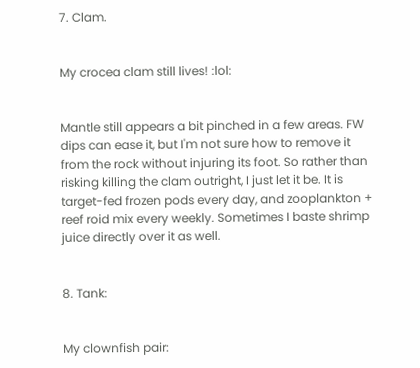7. Clam.


My crocea clam still lives! :lol:


Mantle still appears a bit pinched in a few areas. FW dips can ease it, but I'm not sure how to remove it from the rock without injuring its foot. So rather than risking killing the clam outright, I just let it be. It is target-fed frozen pods every day, and zooplankton + reef roid mix every weekly. Sometimes I baste shrimp juice directly over it as well.


8. Tank:


My clownfish pair: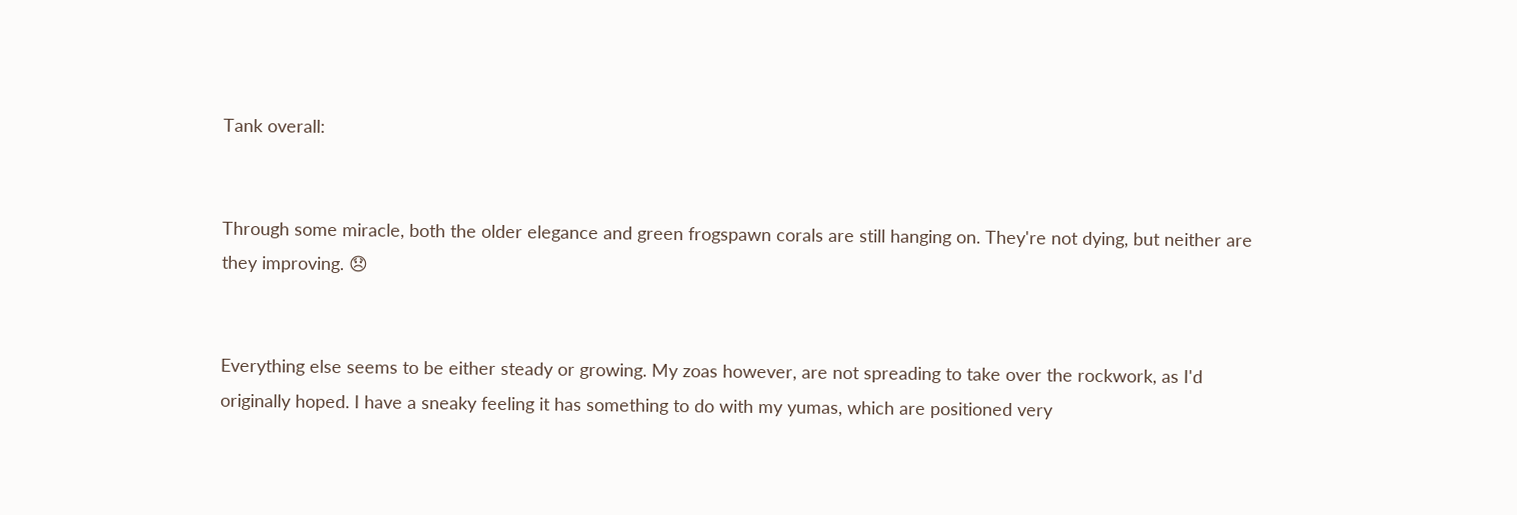Tank overall:


Through some miracle, both the older elegance and green frogspawn corals are still hanging on. They're not dying, but neither are they improving. 😞


Everything else seems to be either steady or growing. My zoas however, are not spreading to take over the rockwork, as I'd originally hoped. I have a sneaky feeling it has something to do with my yumas, which are positioned very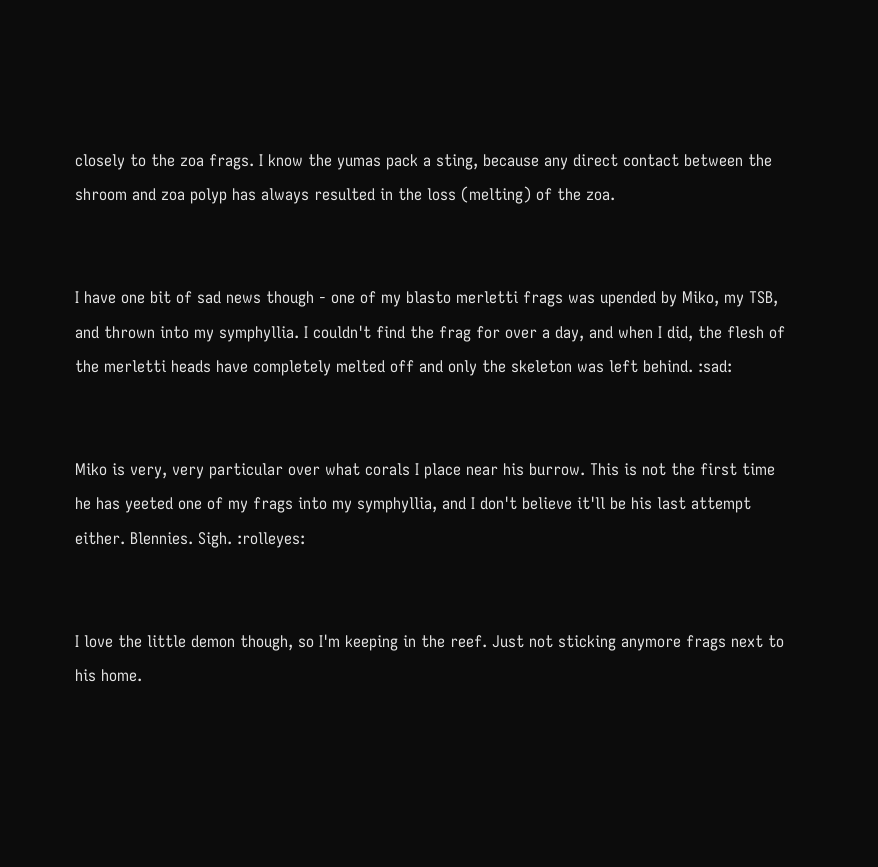closely to the zoa frags. I know the yumas pack a sting, because any direct contact between the shroom and zoa polyp has always resulted in the loss (melting) of the zoa.


I have one bit of sad news though - one of my blasto merletti frags was upended by Miko, my TSB, and thrown into my symphyllia. I couldn't find the frag for over a day, and when I did, the flesh of the merletti heads have completely melted off and only the skeleton was left behind. :sad:


Miko is very, very particular over what corals I place near his burrow. This is not the first time he has yeeted one of my frags into my symphyllia, and I don't believe it'll be his last attempt either. Blennies. Sigh. :rolleyes:


I love the little demon though, so I'm keeping in the reef. Just not sticking anymore frags next to his home.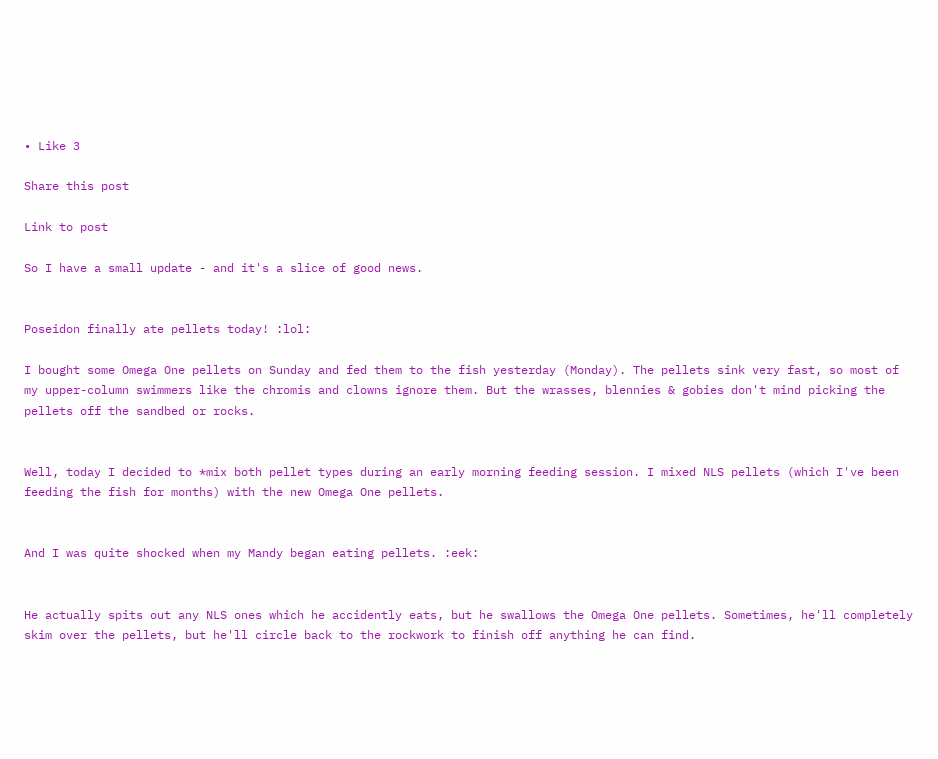• Like 3

Share this post

Link to post

So I have a small update - and it's a slice of good news.


Poseidon finally ate pellets today! :lol:

I bought some Omega One pellets on Sunday and fed them to the fish yesterday (Monday). The pellets sink very fast, so most of my upper-column swimmers like the chromis and clowns ignore them. But the wrasses, blennies & gobies don't mind picking the pellets off the sandbed or rocks.


Well, today I decided to *mix both pellet types during an early morning feeding session. I mixed NLS pellets (which I've been feeding the fish for months) with the new Omega One pellets.


And I was quite shocked when my Mandy began eating pellets. :eek:


He actually spits out any NLS ones which he accidently eats, but he swallows the Omega One pellets. Sometimes, he'll completely skim over the pellets, but he'll circle back to the rockwork to finish off anything he can find.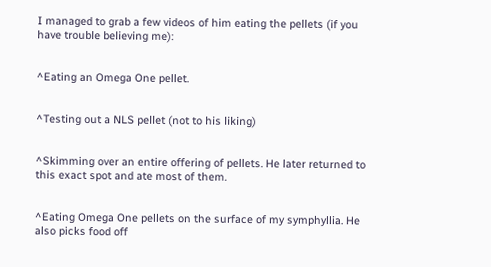I managed to grab a few videos of him eating the pellets (if you have trouble believing me):


^Eating an Omega One pellet.


^Testing out a NLS pellet (not to his liking)


^Skimming over an entire offering of pellets. He later returned to this exact spot and ate most of them.


^Eating Omega One pellets on the surface of my symphyllia. He also picks food off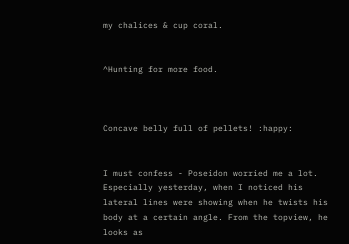my chalices & cup coral.


^Hunting for more food.



Concave belly full of pellets! :happy:


I must confess - Poseidon worried me a lot. Especially yesterday, when I noticed his lateral lines were showing when he twists his body at a certain angle. From the topview, he looks as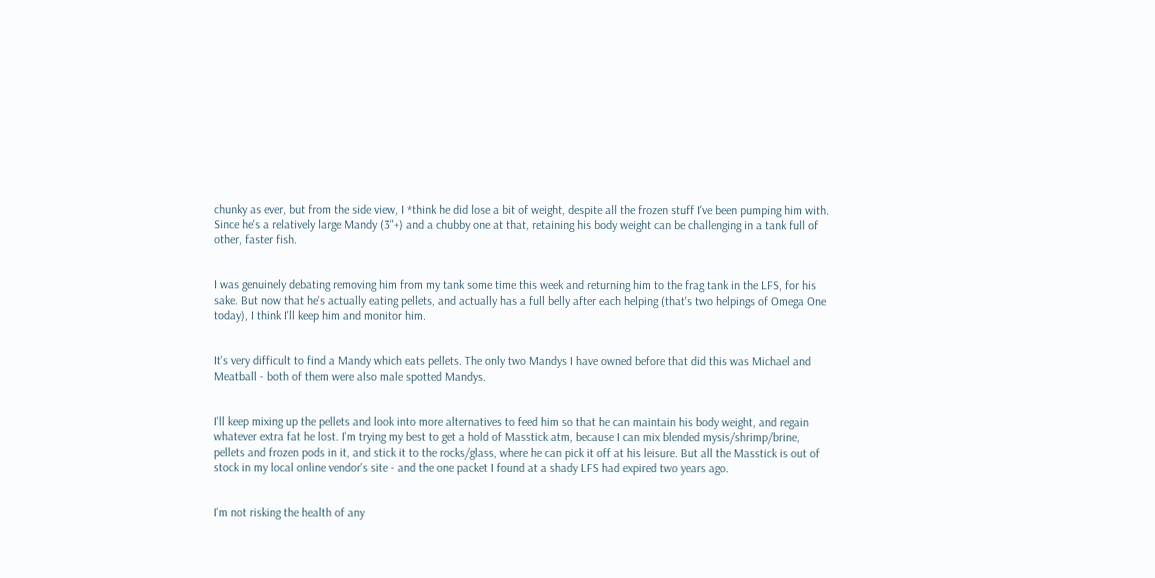chunky as ever, but from the side view, I *think he did lose a bit of weight, despite all the frozen stuff I've been pumping him with. Since he's a relatively large Mandy (3"+) and a chubby one at that, retaining his body weight can be challenging in a tank full of other, faster fish.


I was genuinely debating removing him from my tank some time this week and returning him to the frag tank in the LFS, for his sake. But now that he's actually eating pellets, and actually has a full belly after each helping (that's two helpings of Omega One today), I think I'll keep him and monitor him.


It's very difficult to find a Mandy which eats pellets. The only two Mandys I have owned before that did this was Michael and Meatball - both of them were also male spotted Mandys.


I'll keep mixing up the pellets and look into more alternatives to feed him so that he can maintain his body weight, and regain whatever extra fat he lost. I'm trying my best to get a hold of Masstick atm, because I can mix blended mysis/shrimp/brine, pellets and frozen pods in it, and stick it to the rocks/glass, where he can pick it off at his leisure. But all the Masstick is out of stock in my local online vendor's site - and the one packet I found at a shady LFS had expired two years ago.


I'm not risking the health of any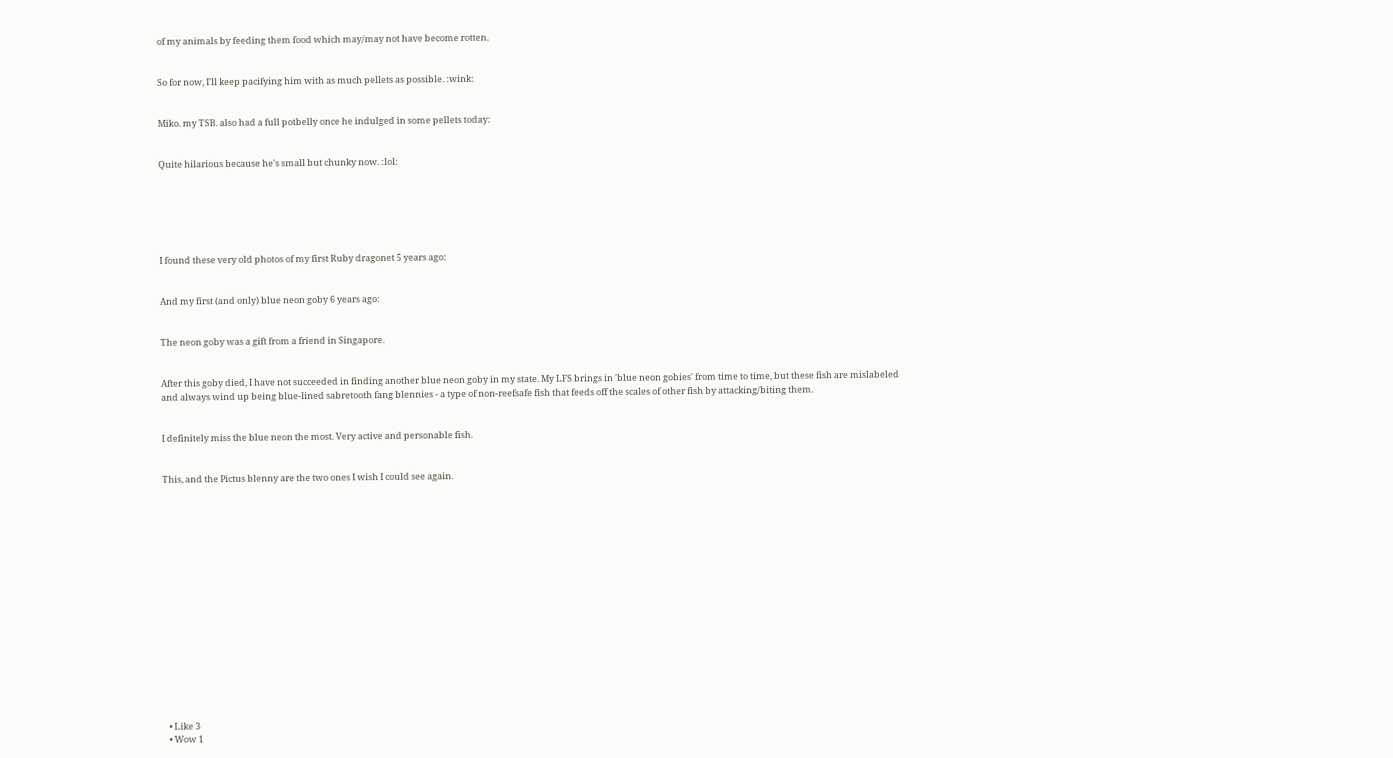of my animals by feeding them food which may/may not have become rotten.


So for now, I'll keep pacifying him with as much pellets as possible. :wink:


Miko. my TSB. also had a full potbelly once he indulged in some pellets today:


Quite hilarious because he's small but chunky now. :lol:






I found these very old photos of my first Ruby dragonet 5 years ago:


And my first (and only) blue neon goby 6 years ago:


The neon goby was a gift from a friend in Singapore.


After this goby died, I have not succeeded in finding another blue neon goby in my state. My LFS brings in 'blue neon gobies' from time to time, but these fish are mislabeled and always wind up being blue-lined sabretooth fang blennies - a type of non-reefsafe fish that feeds off the scales of other fish by attacking/biting them.


I definitely miss the blue neon the most. Very active and personable fish.


This, and the Pictus blenny are the two ones I wish I could see again.

















  • Like 3
  • Wow 1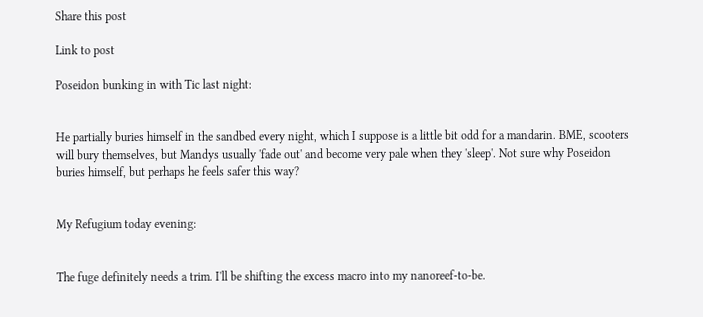Share this post

Link to post

Poseidon bunking in with Tic last night:


He partially buries himself in the sandbed every night, which I suppose is a little bit odd for a mandarin. BME, scooters will bury themselves, but Mandys usually 'fade out' and become very pale when they 'sleep'. Not sure why Poseidon buries himself, but perhaps he feels safer this way?


My Refugium today evening:


The fuge definitely needs a trim. I'll be shifting the excess macro into my nanoreef-to-be.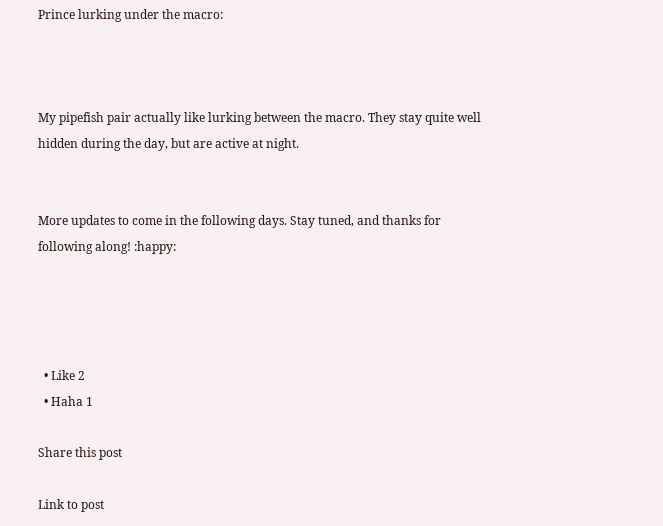Prince lurking under the macro:



My pipefish pair actually like lurking between the macro. They stay quite well hidden during the day, but are active at night.


More updates to come in the following days. Stay tuned, and thanks for following along! :happy:




  • Like 2
  • Haha 1

Share this post

Link to post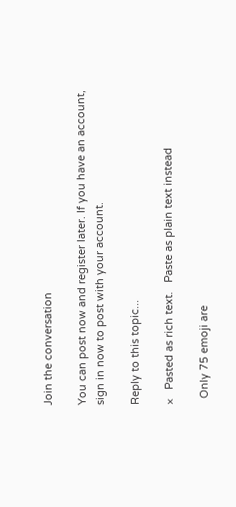Join the conversation

You can post now and register later. If you have an account, sign in now to post with your account.

Reply to this topic...

×   Pasted as rich text.   Paste as plain text instead

  Only 75 emoji are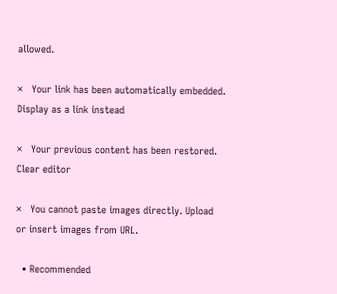allowed.

×   Your link has been automatically embedded.   Display as a link instead

×   Your previous content has been restored.   Clear editor

×   You cannot paste images directly. Upload or insert images from URL.

  • Recommended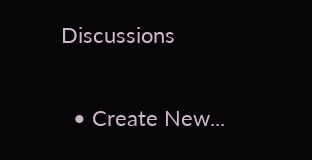Discussions

  • Create New...